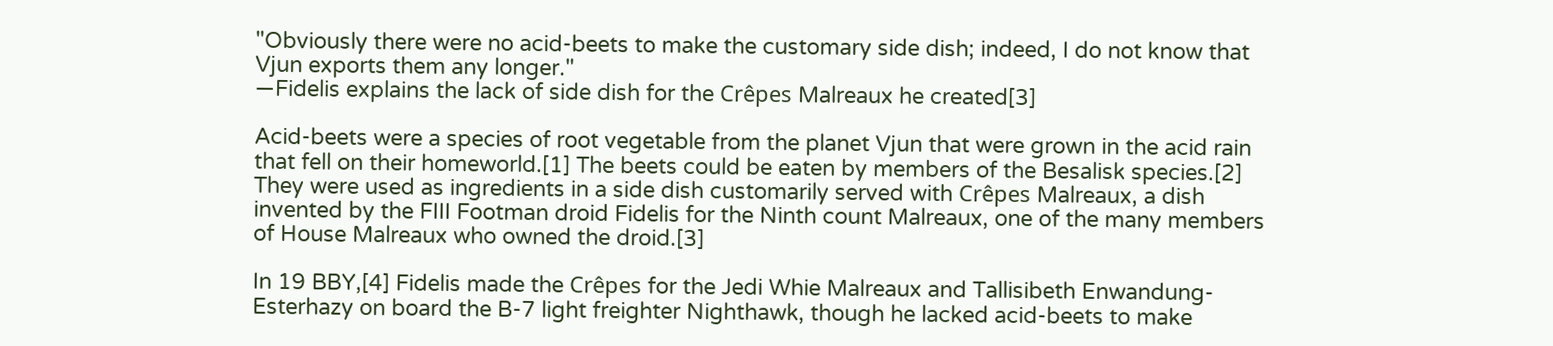"Obviously there were no acid-beets to make the customary side dish; indeed, I do not know that Vjun exports them any longer."
―Fidelis explains the lack of side dish for the Crêpes Malreaux he created[3]

Acid-beets were a species of root vegetable from the planet Vjun that were grown in the acid rain that fell on their homeworld.[1] The beets could be eaten by members of the Besalisk species.[2] They were used as ingredients in a side dish customarily served with Crêpes Malreaux, a dish invented by the FIII Footman droid Fidelis for the Ninth count Malreaux, one of the many members of House Malreaux who owned the droid.[3]

In 19 BBY,[4] Fidelis made the Crêpes for the Jedi Whie Malreaux and Tallisibeth Enwandung-Esterhazy on board the B-7 light freighter Nighthawk, though he lacked acid-beets to make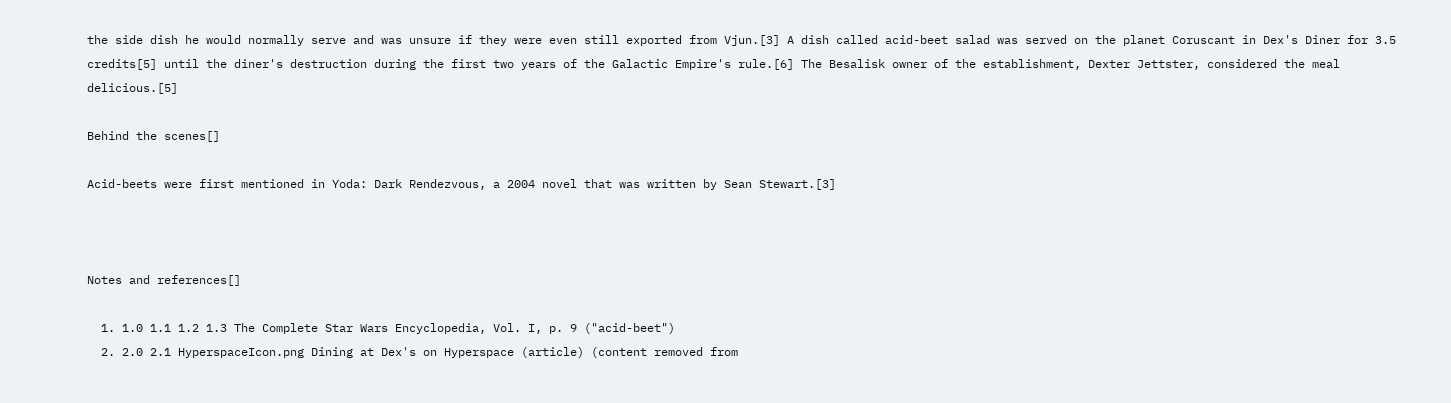the side dish he would normally serve and was unsure if they were even still exported from Vjun.[3] A dish called acid-beet salad was served on the planet Coruscant in Dex's Diner for 3.5 credits[5] until the diner's destruction during the first two years of the Galactic Empire's rule.[6] The Besalisk owner of the establishment, Dexter Jettster, considered the meal delicious.[5]

Behind the scenes[]

Acid-beets were first mentioned in Yoda: Dark Rendezvous, a 2004 novel that was written by Sean Stewart.[3]



Notes and references[]

  1. 1.0 1.1 1.2 1.3 The Complete Star Wars Encyclopedia, Vol. I, p. 9 ("acid-beet")
  2. 2.0 2.1 HyperspaceIcon.png Dining at Dex's on Hyperspace (article) (content removed from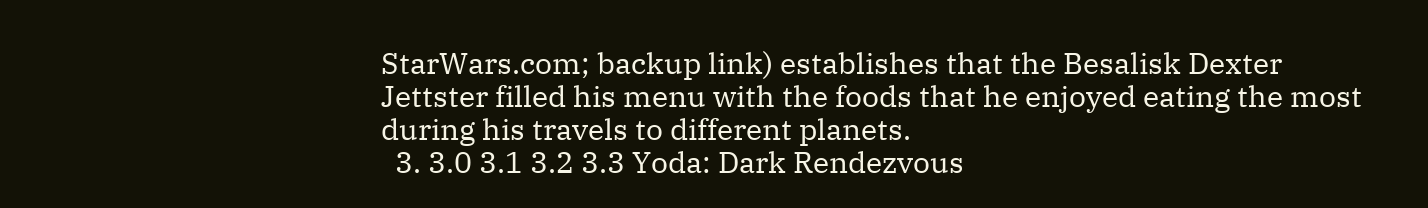StarWars.com; backup link) establishes that the Besalisk Dexter Jettster filled his menu with the foods that he enjoyed eating the most during his travels to different planets.
  3. 3.0 3.1 3.2 3.3 Yoda: Dark Rendezvous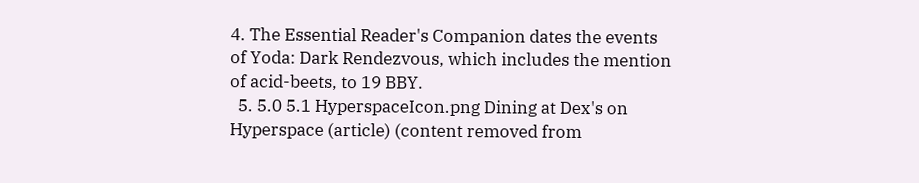4. The Essential Reader's Companion dates the events of Yoda: Dark Rendezvous, which includes the mention of acid-beets, to 19 BBY.
  5. 5.0 5.1 HyperspaceIcon.png Dining at Dex's on Hyperspace (article) (content removed from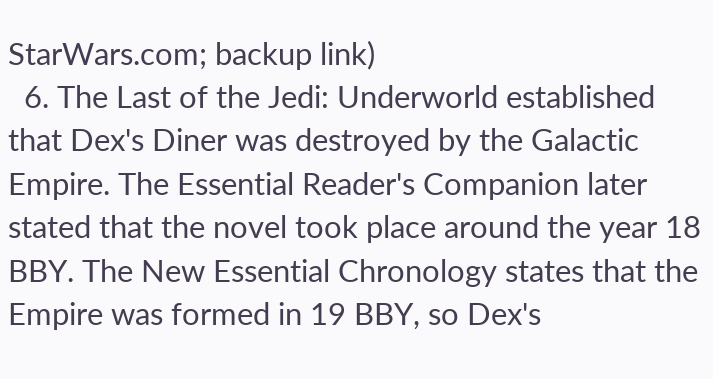StarWars.com; backup link)
  6. The Last of the Jedi: Underworld established that Dex's Diner was destroyed by the Galactic Empire. The Essential Reader's Companion later stated that the novel took place around the year 18 BBY. The New Essential Chronology states that the Empire was formed in 19 BBY, so Dex's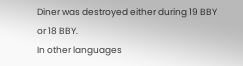Diner was destroyed either during 19 BBY or 18 BBY.
In other languages